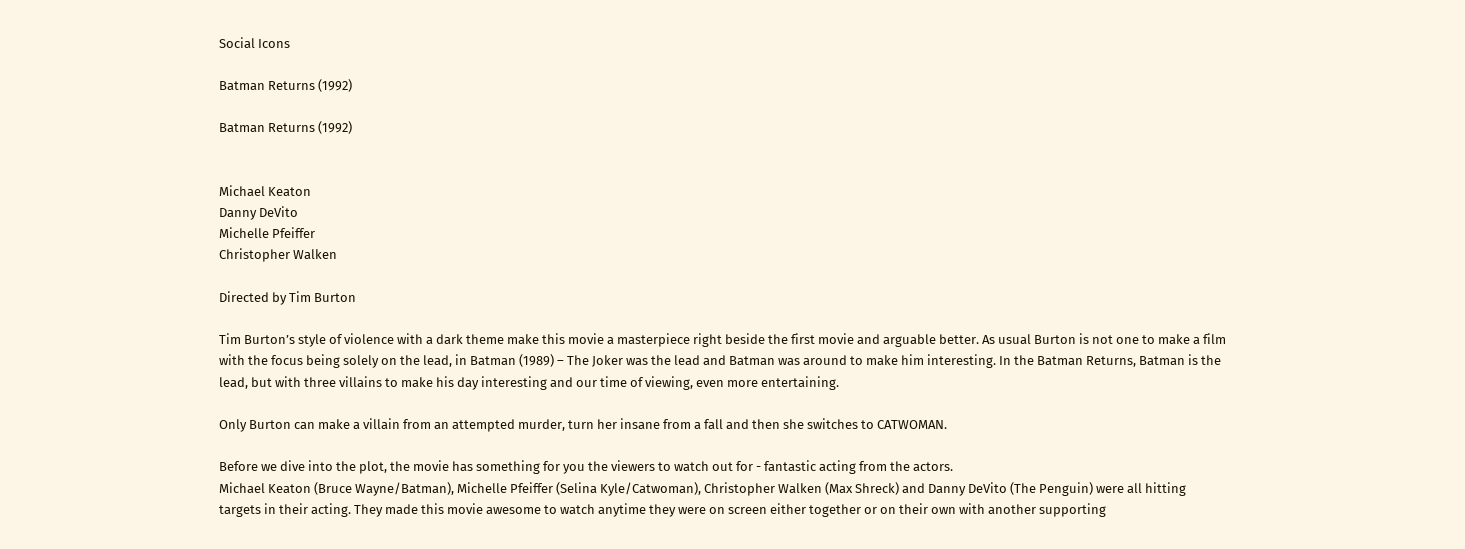Social Icons

Batman Returns (1992)

Batman Returns (1992)


Michael Keaton
Danny DeVito
Michelle Pfeiffer
Christopher Walken

Directed by Tim Burton

Tim Burton’s style of violence with a dark theme make this movie a masterpiece right beside the first movie and arguable better. As usual Burton is not one to make a film with the focus being solely on the lead, in Batman (1989) – The Joker was the lead and Batman was around to make him interesting. In the Batman Returns, Batman is the lead, but with three villains to make his day interesting and our time of viewing, even more entertaining.

Only Burton can make a villain from an attempted murder, turn her insane from a fall and then she switches to CATWOMAN.

Before we dive into the plot, the movie has something for you the viewers to watch out for - fantastic acting from the actors.
Michael Keaton (Bruce Wayne/Batman), Michelle Pfeiffer (Selina Kyle/Catwoman), Christopher Walken (Max Shreck) and Danny DeVito (The Penguin) were all hitting targets in their acting. They made this movie awesome to watch anytime they were on screen either together or on their own with another supporting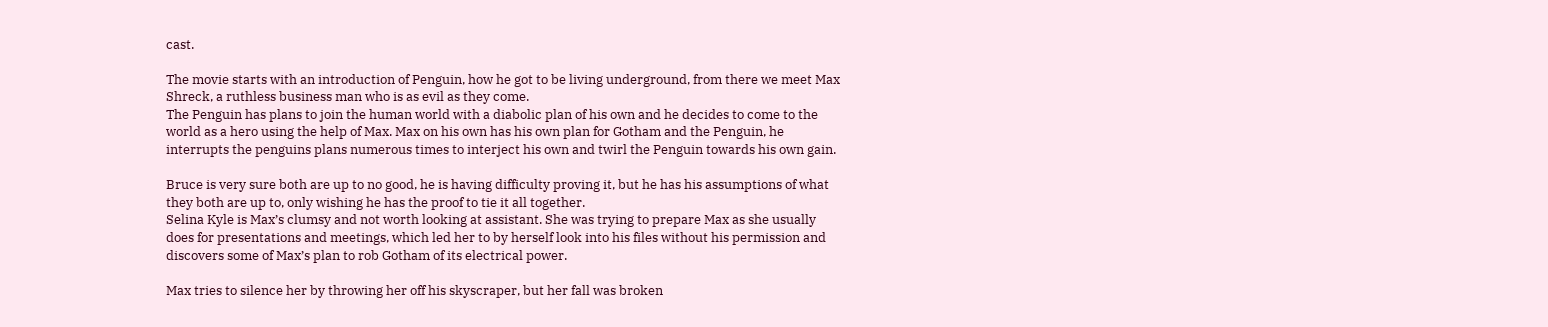cast.

The movie starts with an introduction of Penguin, how he got to be living underground, from there we meet Max Shreck, a ruthless business man who is as evil as they come.
The Penguin has plans to join the human world with a diabolic plan of his own and he decides to come to the world as a hero using the help of Max. Max on his own has his own plan for Gotham and the Penguin, he interrupts the penguins plans numerous times to interject his own and twirl the Penguin towards his own gain.

Bruce is very sure both are up to no good, he is having difficulty proving it, but he has his assumptions of what they both are up to, only wishing he has the proof to tie it all together.
Selina Kyle is Max’s clumsy and not worth looking at assistant. She was trying to prepare Max as she usually does for presentations and meetings, which led her to by herself look into his files without his permission and discovers some of Max’s plan to rob Gotham of its electrical power.

Max tries to silence her by throwing her off his skyscraper, but her fall was broken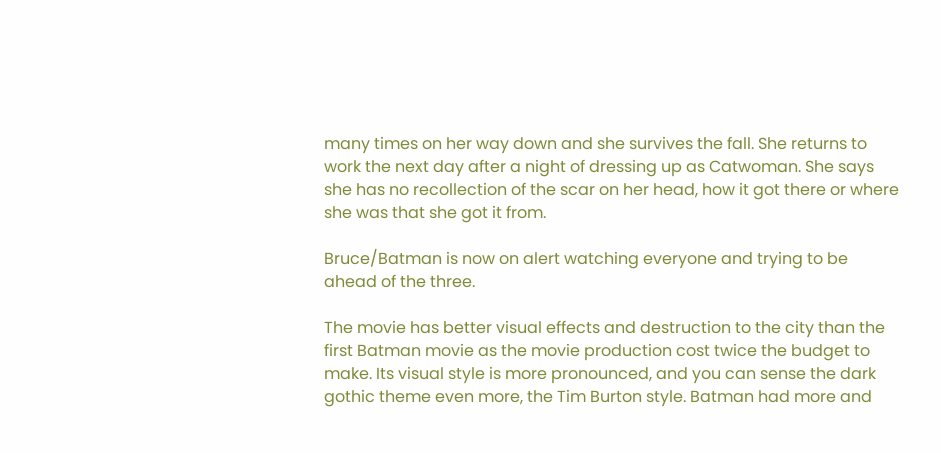many times on her way down and she survives the fall. She returns to work the next day after a night of dressing up as Catwoman. She says she has no recollection of the scar on her head, how it got there or where she was that she got it from.

Bruce/Batman is now on alert watching everyone and trying to be ahead of the three.

The movie has better visual effects and destruction to the city than the first Batman movie as the movie production cost twice the budget to make. Its visual style is more pronounced, and you can sense the dark gothic theme even more, the Tim Burton style. Batman had more and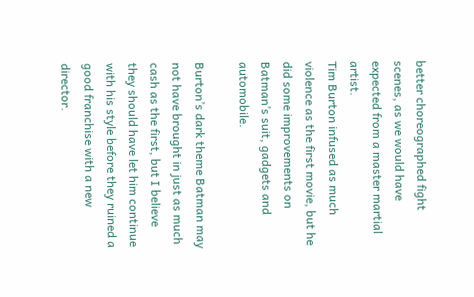better choreographed fight scenes, as we would have expected from a master martial artist.
Tim Burton infused as much violence as the first movie, but he did some improvements on Batman’s suit, gadgets and automobile.

Burton’s dark theme Batman may not have brought in just as much cash as the first, but I believe they should have let him continue with his style before they ruined a good franchise with a new director.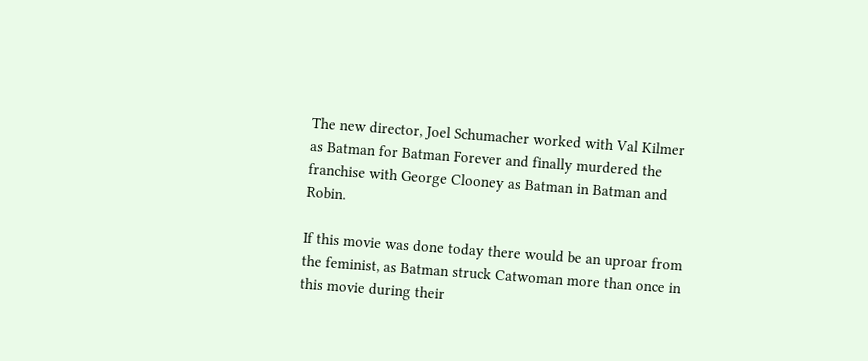The new director, Joel Schumacher worked with Val Kilmer as Batman for Batman Forever and finally murdered the franchise with George Clooney as Batman in Batman and Robin.

If this movie was done today there would be an uproar from the feminist, as Batman struck Catwoman more than once in this movie during their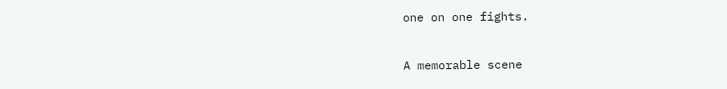one on one fights.

A memorable scene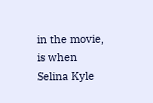in the movie, is when Selina Kyle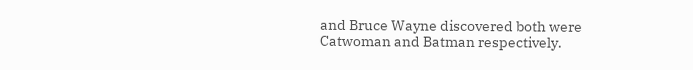and Bruce Wayne discovered both were Catwoman and Batman respectively.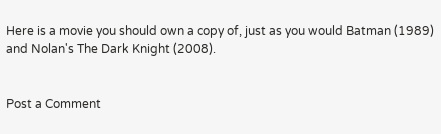Here is a movie you should own a copy of, just as you would Batman (1989) and Nolan's The Dark Knight (2008).


Post a Comment